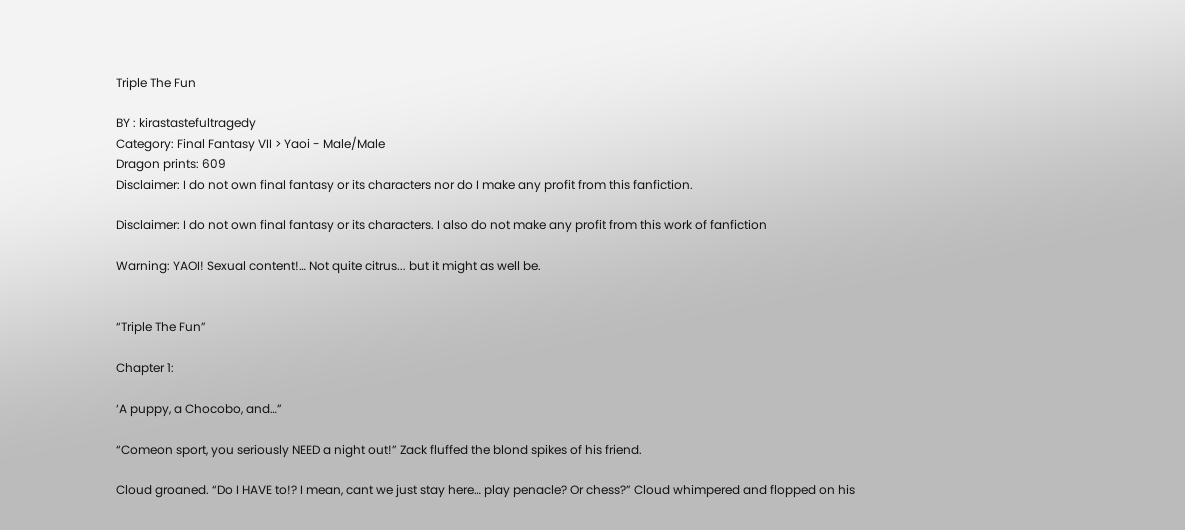Triple The Fun

BY : kirastastefultragedy
Category: Final Fantasy VII > Yaoi - Male/Male
Dragon prints: 609
Disclaimer: I do not own final fantasy or its characters nor do I make any profit from this fanfiction.

Disclaimer: I do not own final fantasy or its characters. I also do not make any profit from this work of fanfiction

Warning: YAOI! Sexual content!… Not quite citrus... but it might as well be.


“Triple The Fun”

Chapter 1:

‘A puppy, a Chocobo, and…”

“Comeon sport, you seriously NEED a night out!” Zack fluffed the blond spikes of his friend.

Cloud groaned. “Do I HAVE to!? I mean, cant we just stay here… play penacle? Or chess?” Cloud whimpered and flopped on his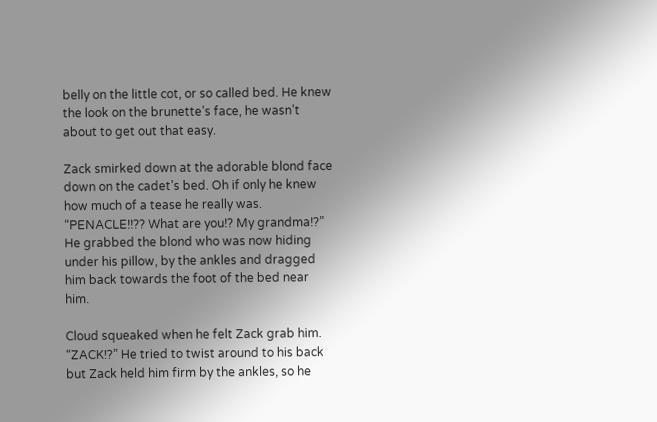belly on the little cot, or so called bed. He knew the look on the brunette’s face, he wasn’t about to get out that easy.

Zack smirked down at the adorable blond face down on the cadet’s bed. Oh if only he knew how much of a tease he really was. “PENACLE!!?? What are you!? My grandma!?” He grabbed the blond who was now hiding under his pillow, by the ankles and dragged him back towards the foot of the bed near him.

Cloud squeaked when he felt Zack grab him. “ZACK!?” He tried to twist around to his back but Zack held him firm by the ankles, so he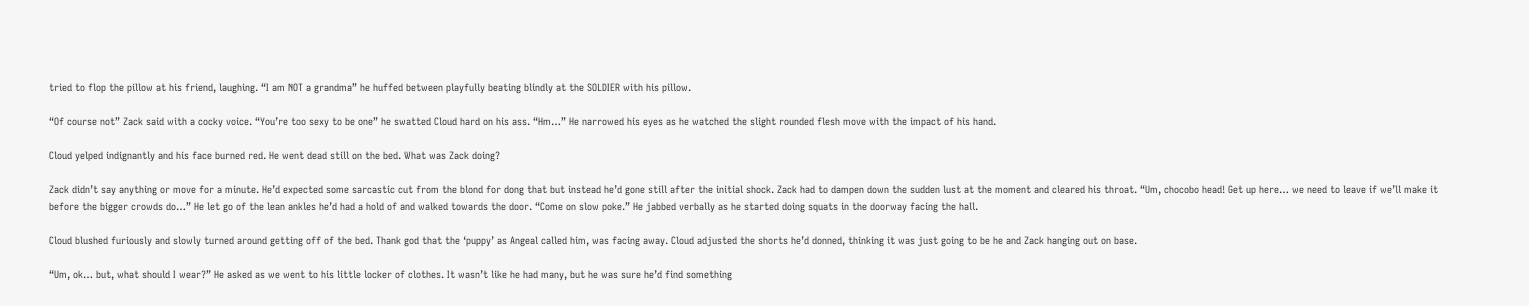tried to flop the pillow at his friend, laughing. “I am NOT a grandma” he huffed between playfully beating blindly at the SOLDIER with his pillow.

“Of course not” Zack said with a cocky voice. “You’re too sexy to be one” he swatted Cloud hard on his ass. “Hm…” He narrowed his eyes as he watched the slight rounded flesh move with the impact of his hand.

Cloud yelped indignantly and his face burned red. He went dead still on the bed. What was Zack doing?

Zack didn’t say anything or move for a minute. He’d expected some sarcastic cut from the blond for dong that but instead he’d gone still after the initial shock. Zack had to dampen down the sudden lust at the moment and cleared his throat. “Um, chocobo head! Get up here… we need to leave if we’ll make it before the bigger crowds do…” He let go of the lean ankles he’d had a hold of and walked towards the door. “Come on slow poke.” He jabbed verbally as he started doing squats in the doorway facing the hall.

Cloud blushed furiously and slowly turned around getting off of the bed. Thank god that the ‘puppy’ as Angeal called him, was facing away. Cloud adjusted the shorts he’d donned, thinking it was just going to be he and Zack hanging out on base.

“Um, ok… but, what should I wear?” He asked as we went to his little locker of clothes. It wasn’t like he had many, but he was sure he’d find something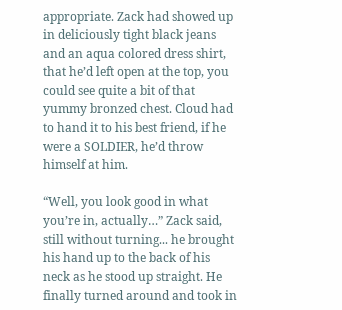appropriate. Zack had showed up in deliciously tight black jeans and an aqua colored dress shirt, that he’d left open at the top, you could see quite a bit of that yummy bronzed chest. Cloud had to hand it to his best friend, if he were a SOLDIER, he’d throw himself at him.

“Well, you look good in what you’re in, actually…” Zack said, still without turning... he brought his hand up to the back of his neck as he stood up straight. He finally turned around and took in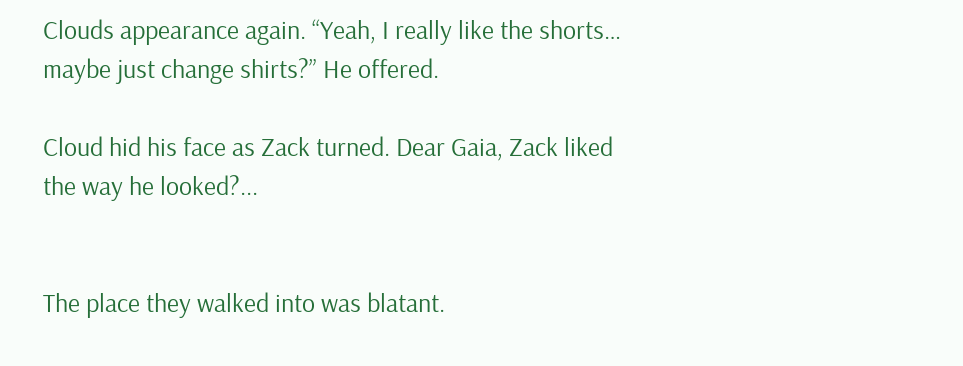Clouds appearance again. “Yeah, I really like the shorts… maybe just change shirts?” He offered.

Cloud hid his face as Zack turned. Dear Gaia, Zack liked the way he looked?...


The place they walked into was blatant.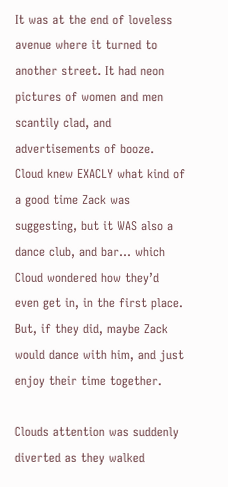It was at the end of loveless avenue where it turned to another street. It had neon pictures of women and men scantily clad, and advertisements of booze. Cloud knew EXACLY what kind of a good time Zack was suggesting, but it WAS also a dance club, and bar… which Cloud wondered how they’d even get in, in the first place. But, if they did, maybe Zack would dance with him, and just enjoy their time together.

Clouds attention was suddenly diverted as they walked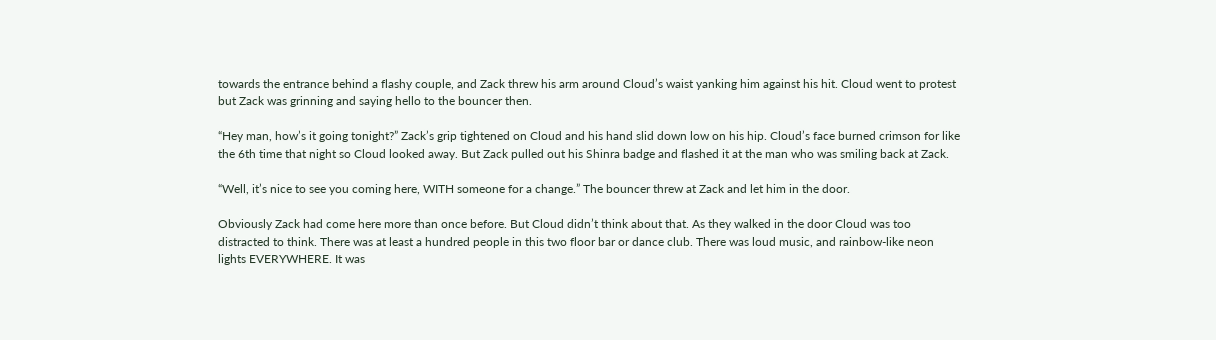towards the entrance behind a flashy couple, and Zack threw his arm around Cloud’s waist yanking him against his hit. Cloud went to protest but Zack was grinning and saying hello to the bouncer then.

“Hey man, how’s it going tonight?” Zack’s grip tightened on Cloud and his hand slid down low on his hip. Cloud’s face burned crimson for like the 6th time that night so Cloud looked away. But Zack pulled out his Shinra badge and flashed it at the man who was smiling back at Zack.

“Well, it’s nice to see you coming here, WITH someone for a change.” The bouncer threw at Zack and let him in the door.

Obviously Zack had come here more than once before. But Cloud didn’t think about that. As they walked in the door Cloud was too distracted to think. There was at least a hundred people in this two floor bar or dance club. There was loud music, and rainbow-like neon lights EVERYWHERE. It was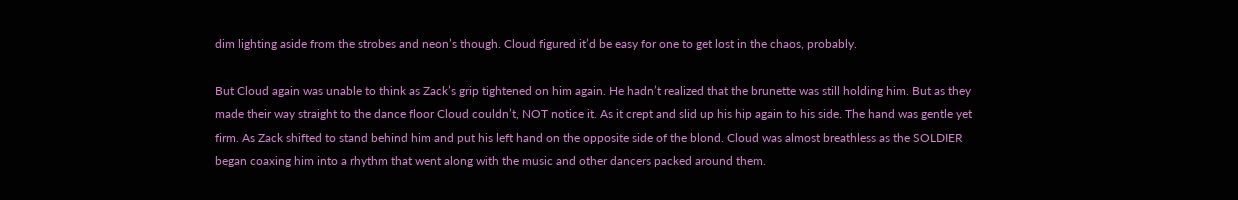dim lighting aside from the strobes and neon’s though. Cloud figured it’d be easy for one to get lost in the chaos, probably.

But Cloud again was unable to think as Zack’s grip tightened on him again. He hadn’t realized that the brunette was still holding him. But as they made their way straight to the dance floor Cloud couldn’t, NOT notice it. As it crept and slid up his hip again to his side. The hand was gentle yet firm. As Zack shifted to stand behind him and put his left hand on the opposite side of the blond. Cloud was almost breathless as the SOLDIER began coaxing him into a rhythm that went along with the music and other dancers packed around them.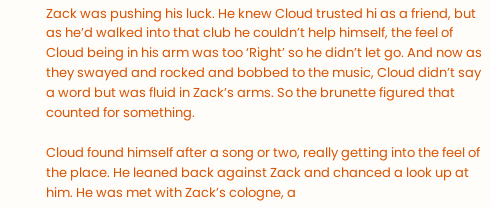Zack was pushing his luck. He knew Cloud trusted hi as a friend, but as he’d walked into that club he couldn’t help himself, the feel of Cloud being in his arm was too ‘Right’ so he didn’t let go. And now as they swayed and rocked and bobbed to the music, Cloud didn’t say a word but was fluid in Zack’s arms. So the brunette figured that counted for something.

Cloud found himself after a song or two, really getting into the feel of the place. He leaned back against Zack and chanced a look up at him. He was met with Zack’s cologne, a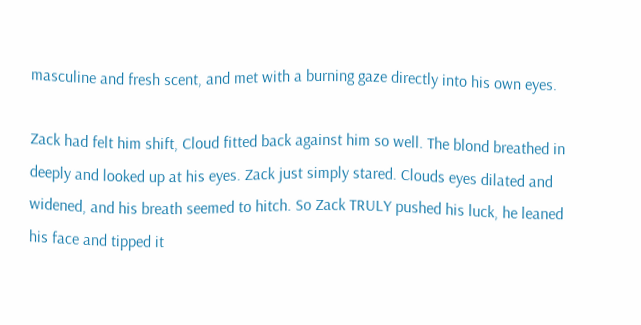masculine and fresh scent, and met with a burning gaze directly into his own eyes.

Zack had felt him shift, Cloud fitted back against him so well. The blond breathed in deeply and looked up at his eyes. Zack just simply stared. Clouds eyes dilated and widened, and his breath seemed to hitch. So Zack TRULY pushed his luck, he leaned his face and tipped it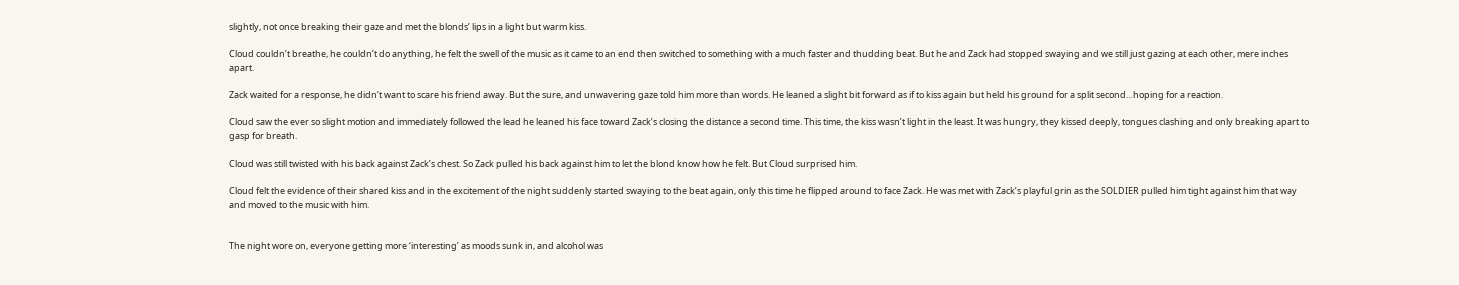slightly, not once breaking their gaze and met the blonds’ lips in a light but warm kiss.

Cloud couldn’t breathe, he couldn’t do anything, he felt the swell of the music as it came to an end then switched to something with a much faster and thudding beat. But he and Zack had stopped swaying and we still just gazing at each other, mere inches apart.

Zack waited for a response, he didn’t want to scare his friend away. But the sure, and unwavering gaze told him more than words. He leaned a slight bit forward as if to kiss again but held his ground for a split second…hoping for a reaction.

Cloud saw the ever so slight motion and immediately followed the lead he leaned his face toward Zack’s closing the distance a second time. This time, the kiss wasn’t light in the least. It was hungry, they kissed deeply, tongues clashing and only breaking apart to gasp for breath.

Cloud was still twisted with his back against Zack’s chest. So Zack pulled his back against him to let the blond know how he felt. But Cloud surprised him.

Cloud felt the evidence of their shared kiss and in the excitement of the night suddenly started swaying to the beat again, only this time he flipped around to face Zack. He was met with Zack’s playful grin as the SOLDIER pulled him tight against him that way and moved to the music with him.


The night wore on, everyone getting more ‘interesting’ as moods sunk in, and alcohol was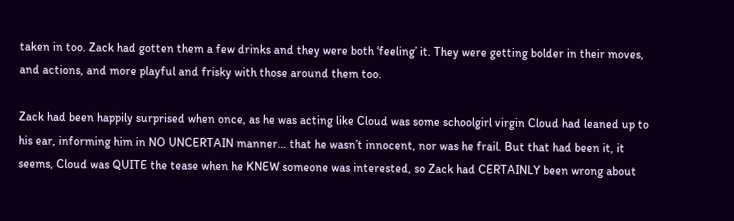taken in too. Zack had gotten them a few drinks and they were both ‘feeling’ it. They were getting bolder in their moves, and actions, and more playful and frisky with those around them too.

Zack had been happily surprised when once, as he was acting like Cloud was some schoolgirl virgin Cloud had leaned up to his ear, informing him in NO UNCERTAIN manner… that he wasn’t innocent, nor was he frail. But that had been it, it seems, Cloud was QUITE the tease when he KNEW someone was interested, so Zack had CERTAINLY been wrong about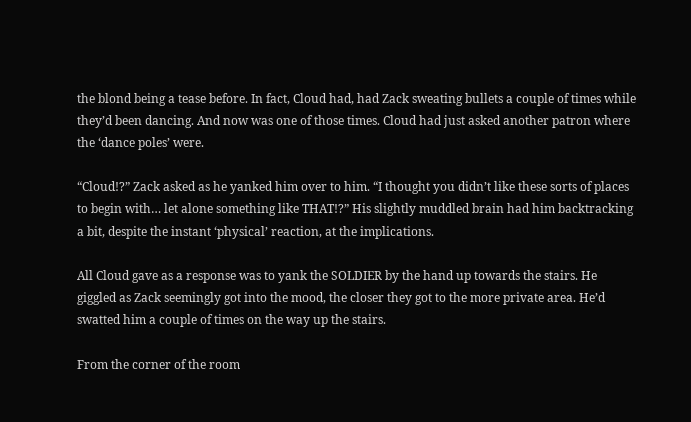the blond being a tease before. In fact, Cloud had, had Zack sweating bullets a couple of times while they’d been dancing. And now was one of those times. Cloud had just asked another patron where the ‘dance poles’ were.

“Cloud!?” Zack asked as he yanked him over to him. “I thought you didn’t like these sorts of places to begin with… let alone something like THAT!?” His slightly muddled brain had him backtracking a bit, despite the instant ‘physical’ reaction, at the implications.

All Cloud gave as a response was to yank the SOLDIER by the hand up towards the stairs. He giggled as Zack seemingly got into the mood, the closer they got to the more private area. He’d swatted him a couple of times on the way up the stairs.

From the corner of the room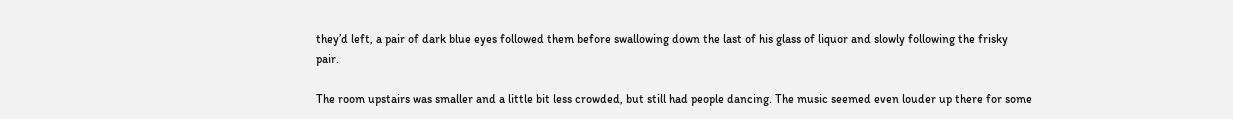they’d left, a pair of dark blue eyes followed them before swallowing down the last of his glass of liquor and slowly following the frisky pair.

The room upstairs was smaller and a little bit less crowded, but still had people dancing. The music seemed even louder up there for some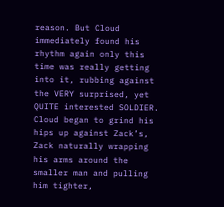reason. But Cloud immediately found his rhythm again only this time was really getting into it, rubbing against the VERY surprised, yet QUITE interested SOLDIER. Cloud began to grind his hips up against Zack’s, Zack naturally wrapping his arms around the smaller man and pulling him tighter,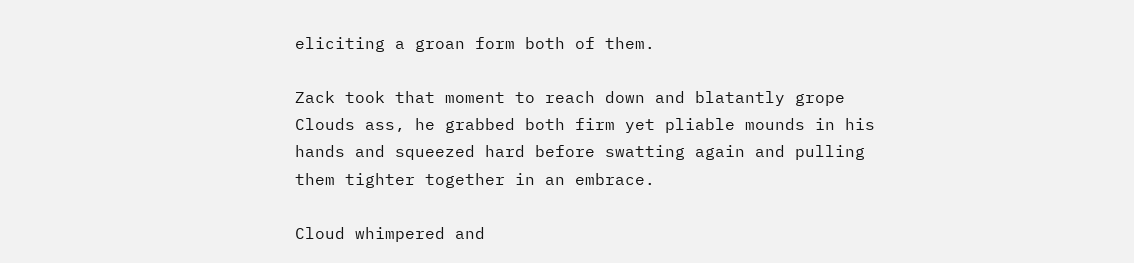eliciting a groan form both of them.

Zack took that moment to reach down and blatantly grope Clouds ass, he grabbed both firm yet pliable mounds in his hands and squeezed hard before swatting again and pulling them tighter together in an embrace.

Cloud whimpered and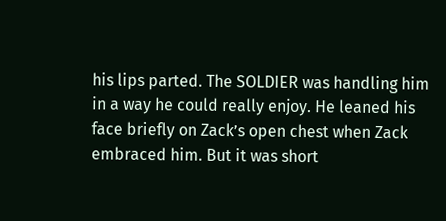his lips parted. The SOLDIER was handling him in a way he could really enjoy. He leaned his face briefly on Zack’s open chest when Zack embraced him. But it was short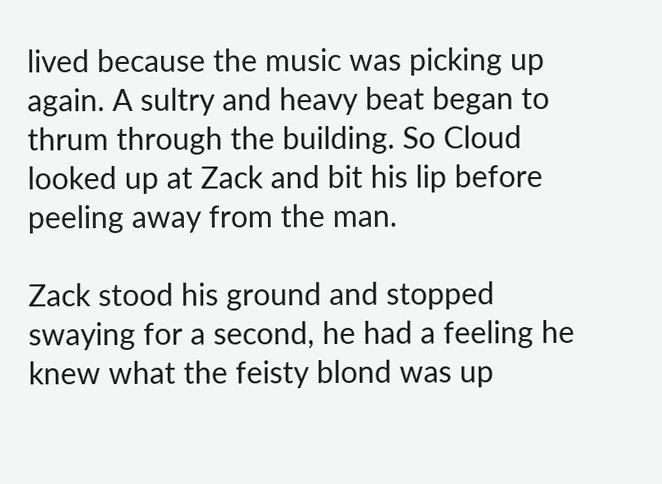lived because the music was picking up again. A sultry and heavy beat began to thrum through the building. So Cloud looked up at Zack and bit his lip before peeling away from the man.

Zack stood his ground and stopped swaying for a second, he had a feeling he knew what the feisty blond was up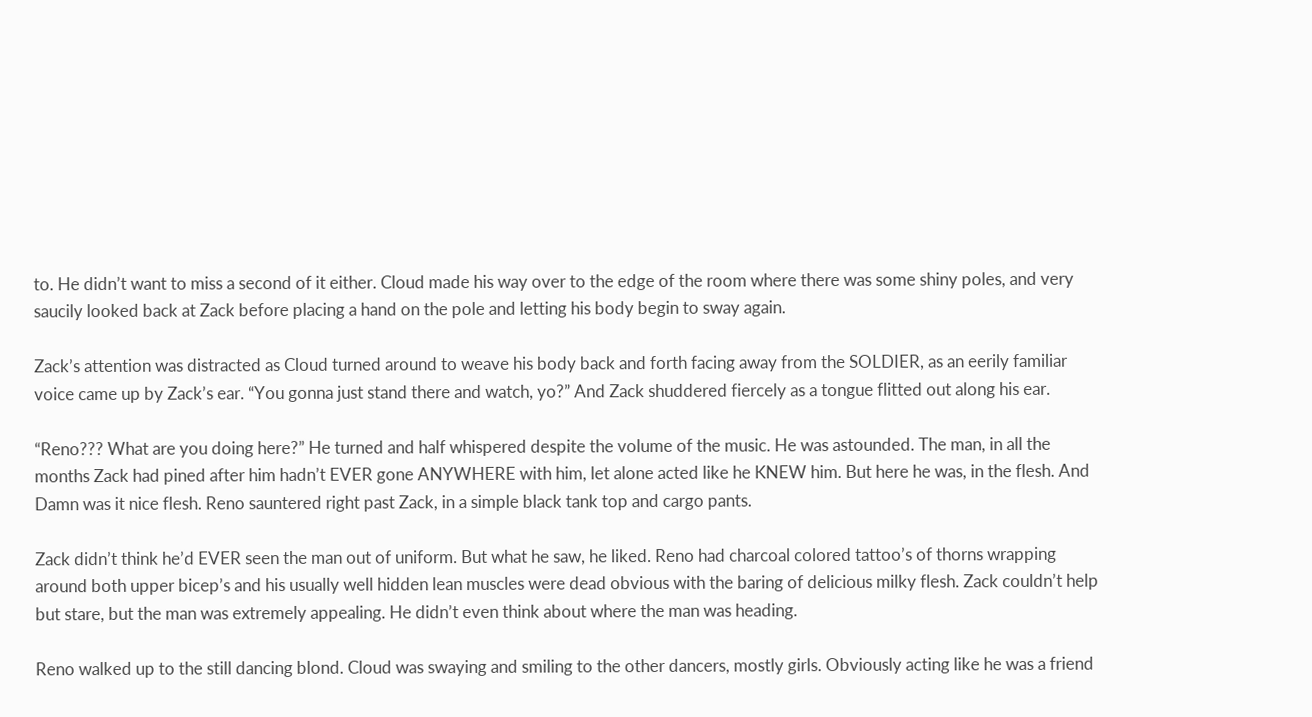to. He didn’t want to miss a second of it either. Cloud made his way over to the edge of the room where there was some shiny poles, and very saucily looked back at Zack before placing a hand on the pole and letting his body begin to sway again.

Zack’s attention was distracted as Cloud turned around to weave his body back and forth facing away from the SOLDIER, as an eerily familiar voice came up by Zack’s ear. “You gonna just stand there and watch, yo?” And Zack shuddered fiercely as a tongue flitted out along his ear.

“Reno??? What are you doing here?” He turned and half whispered despite the volume of the music. He was astounded. The man, in all the months Zack had pined after him hadn’t EVER gone ANYWHERE with him, let alone acted like he KNEW him. But here he was, in the flesh. And Damn was it nice flesh. Reno sauntered right past Zack, in a simple black tank top and cargo pants.

Zack didn’t think he’d EVER seen the man out of uniform. But what he saw, he liked. Reno had charcoal colored tattoo’s of thorns wrapping around both upper bicep’s and his usually well hidden lean muscles were dead obvious with the baring of delicious milky flesh. Zack couldn’t help but stare, but the man was extremely appealing. He didn’t even think about where the man was heading.

Reno walked up to the still dancing blond. Cloud was swaying and smiling to the other dancers, mostly girls. Obviously acting like he was a friend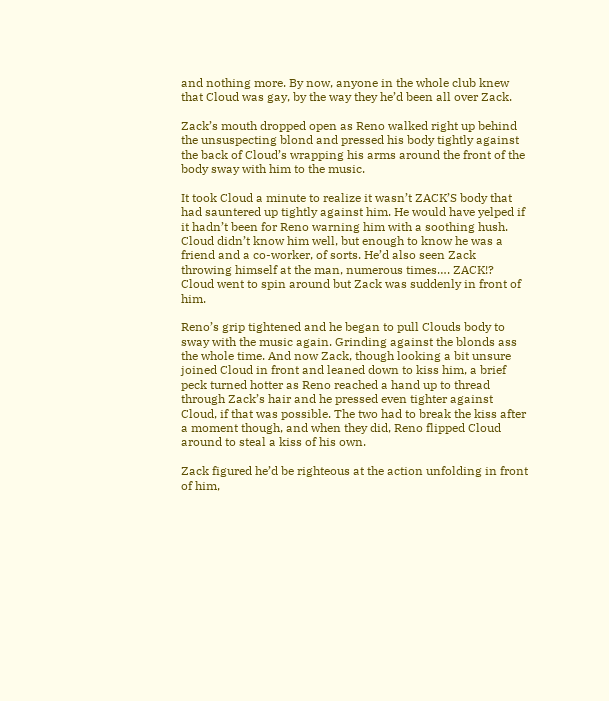and nothing more. By now, anyone in the whole club knew that Cloud was gay, by the way they he’d been all over Zack.

Zack’s mouth dropped open as Reno walked right up behind the unsuspecting blond and pressed his body tightly against the back of Cloud’s wrapping his arms around the front of the body sway with him to the music.

It took Cloud a minute to realize it wasn’t ZACK’S body that had sauntered up tightly against him. He would have yelped if it hadn’t been for Reno warning him with a soothing hush. Cloud didn’t know him well, but enough to know he was a friend and a co-worker, of sorts. He’d also seen Zack throwing himself at the man, numerous times…. ZACK!? Cloud went to spin around but Zack was suddenly in front of him.

Reno’s grip tightened and he began to pull Clouds body to sway with the music again. Grinding against the blonds ass the whole time. And now Zack, though looking a bit unsure joined Cloud in front and leaned down to kiss him, a brief peck turned hotter as Reno reached a hand up to thread through Zack’s hair and he pressed even tighter against Cloud, if that was possible. The two had to break the kiss after a moment though, and when they did, Reno flipped Cloud around to steal a kiss of his own.

Zack figured he’d be righteous at the action unfolding in front of him,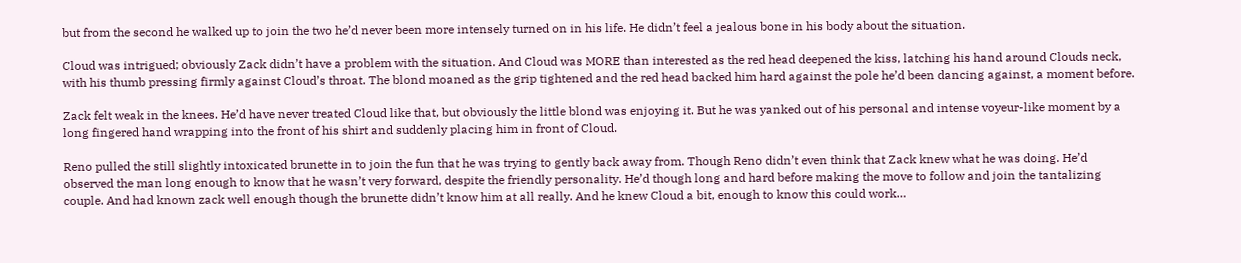but from the second he walked up to join the two he’d never been more intensely turned on in his life. He didn’t feel a jealous bone in his body about the situation.

Cloud was intrigued; obviously Zack didn’t have a problem with the situation. And Cloud was MORE than interested as the red head deepened the kiss, latching his hand around Clouds neck, with his thumb pressing firmly against Cloud’s throat. The blond moaned as the grip tightened and the red head backed him hard against the pole he’d been dancing against, a moment before.

Zack felt weak in the knees. He’d have never treated Cloud like that, but obviously the little blond was enjoying it. But he was yanked out of his personal and intense voyeur-like moment by a long fingered hand wrapping into the front of his shirt and suddenly placing him in front of Cloud.

Reno pulled the still slightly intoxicated brunette in to join the fun that he was trying to gently back away from. Though Reno didn’t even think that Zack knew what he was doing. He’d observed the man long enough to know that he wasn’t very forward, despite the friendly personality. He’d though long and hard before making the move to follow and join the tantalizing couple. And had known zack well enough though the brunette didn’t know him at all really. And he knew Cloud a bit, enough to know this could work…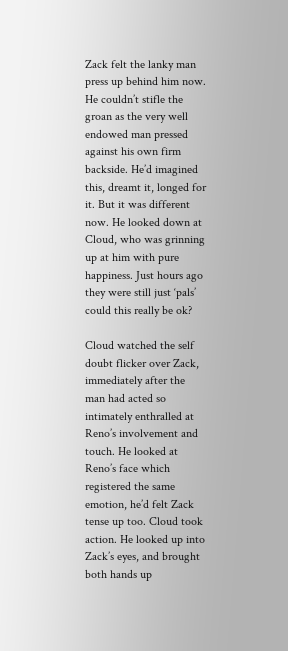Zack felt the lanky man press up behind him now. He couldn’t stifle the groan as the very well endowed man pressed against his own firm backside. He’d imagined this, dreamt it, longed for it. But it was different now. He looked down at Cloud, who was grinning up at him with pure happiness. Just hours ago they were still just ‘pals’ could this really be ok?

Cloud watched the self doubt flicker over Zack, immediately after the man had acted so intimately enthralled at Reno’s involvement and touch. He looked at Reno’s face which registered the same emotion, he’d felt Zack tense up too. Cloud took action. He looked up into Zack’s eyes, and brought both hands up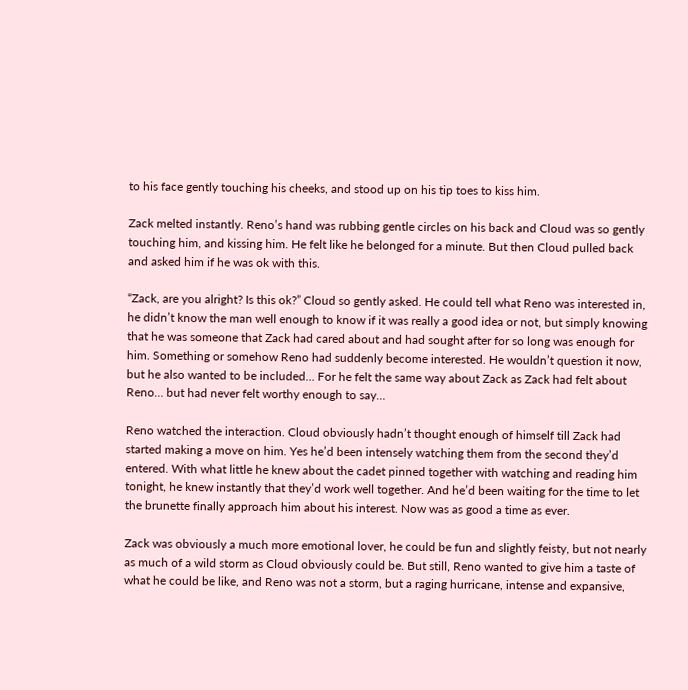to his face gently touching his cheeks, and stood up on his tip toes to kiss him.

Zack melted instantly. Reno’s hand was rubbing gentle circles on his back and Cloud was so gently touching him, and kissing him. He felt like he belonged for a minute. But then Cloud pulled back and asked him if he was ok with this.

“Zack, are you alright? Is this ok?” Cloud so gently asked. He could tell what Reno was interested in, he didn’t know the man well enough to know if it was really a good idea or not, but simply knowing that he was someone that Zack had cared about and had sought after for so long was enough for him. Something or somehow Reno had suddenly become interested. He wouldn’t question it now, but he also wanted to be included… For he felt the same way about Zack as Zack had felt about Reno… but had never felt worthy enough to say…

Reno watched the interaction. Cloud obviously hadn’t thought enough of himself till Zack had started making a move on him. Yes he’d been intensely watching them from the second they’d entered. With what little he knew about the cadet pinned together with watching and reading him tonight, he knew instantly that they’d work well together. And he’d been waiting for the time to let the brunette finally approach him about his interest. Now was as good a time as ever.

Zack was obviously a much more emotional lover, he could be fun and slightly feisty, but not nearly as much of a wild storm as Cloud obviously could be. But still, Reno wanted to give him a taste of what he could be like, and Reno was not a storm, but a raging hurricane, intense and expansive,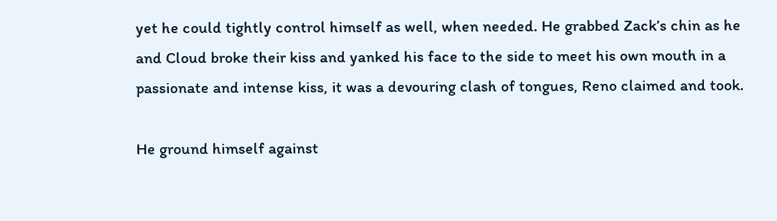yet he could tightly control himself as well, when needed. He grabbed Zack’s chin as he and Cloud broke their kiss and yanked his face to the side to meet his own mouth in a passionate and intense kiss, it was a devouring clash of tongues, Reno claimed and took.

He ground himself against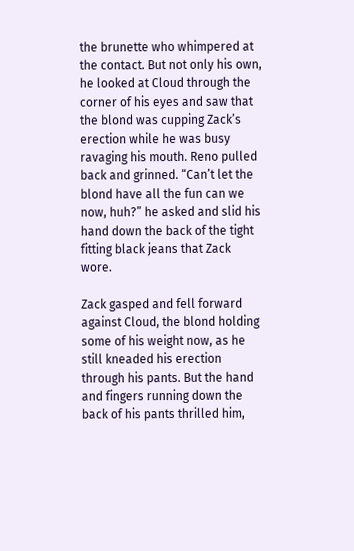the brunette who whimpered at the contact. But not only his own, he looked at Cloud through the corner of his eyes and saw that the blond was cupping Zack’s erection while he was busy ravaging his mouth. Reno pulled back and grinned. “Can’t let the blond have all the fun can we now, huh?” he asked and slid his hand down the back of the tight fitting black jeans that Zack wore.

Zack gasped and fell forward against Cloud, the blond holding some of his weight now, as he still kneaded his erection through his pants. But the hand and fingers running down the back of his pants thrilled him,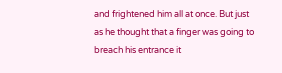and frightened him all at once. But just as he thought that a finger was going to breach his entrance it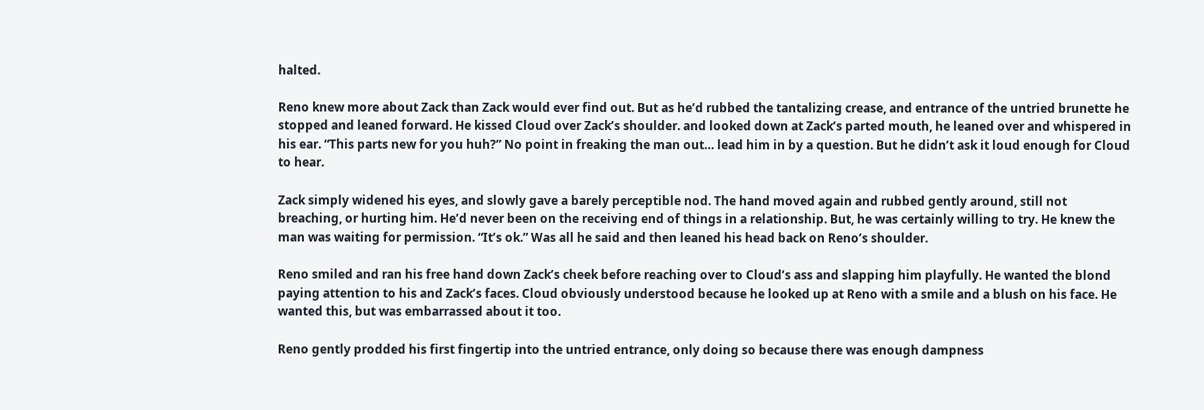halted.

Reno knew more about Zack than Zack would ever find out. But as he’d rubbed the tantalizing crease, and entrance of the untried brunette he stopped and leaned forward. He kissed Cloud over Zack’s shoulder. and looked down at Zack’s parted mouth, he leaned over and whispered in his ear. “This parts new for you huh?” No point in freaking the man out… lead him in by a question. But he didn’t ask it loud enough for Cloud to hear.

Zack simply widened his eyes, and slowly gave a barely perceptible nod. The hand moved again and rubbed gently around, still not breaching, or hurting him. He’d never been on the receiving end of things in a relationship. But, he was certainly willing to try. He knew the man was waiting for permission. “It’s ok.” Was all he said and then leaned his head back on Reno’s shoulder.

Reno smiled and ran his free hand down Zack’s cheek before reaching over to Cloud’s ass and slapping him playfully. He wanted the blond paying attention to his and Zack’s faces. Cloud obviously understood because he looked up at Reno with a smile and a blush on his face. He wanted this, but was embarrassed about it too.

Reno gently prodded his first fingertip into the untried entrance, only doing so because there was enough dampness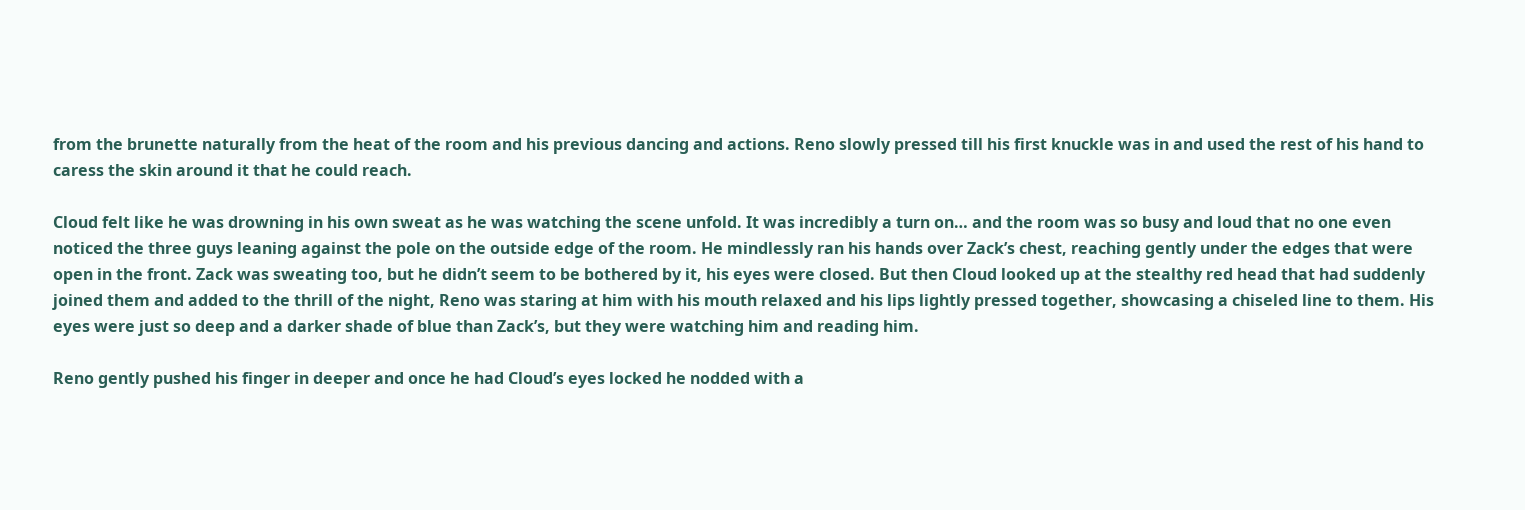from the brunette naturally from the heat of the room and his previous dancing and actions. Reno slowly pressed till his first knuckle was in and used the rest of his hand to caress the skin around it that he could reach.

Cloud felt like he was drowning in his own sweat as he was watching the scene unfold. It was incredibly a turn on… and the room was so busy and loud that no one even noticed the three guys leaning against the pole on the outside edge of the room. He mindlessly ran his hands over Zack’s chest, reaching gently under the edges that were open in the front. Zack was sweating too, but he didn’t seem to be bothered by it, his eyes were closed. But then Cloud looked up at the stealthy red head that had suddenly joined them and added to the thrill of the night, Reno was staring at him with his mouth relaxed and his lips lightly pressed together, showcasing a chiseled line to them. His eyes were just so deep and a darker shade of blue than Zack’s, but they were watching him and reading him.

Reno gently pushed his finger in deeper and once he had Cloud’s eyes locked he nodded with a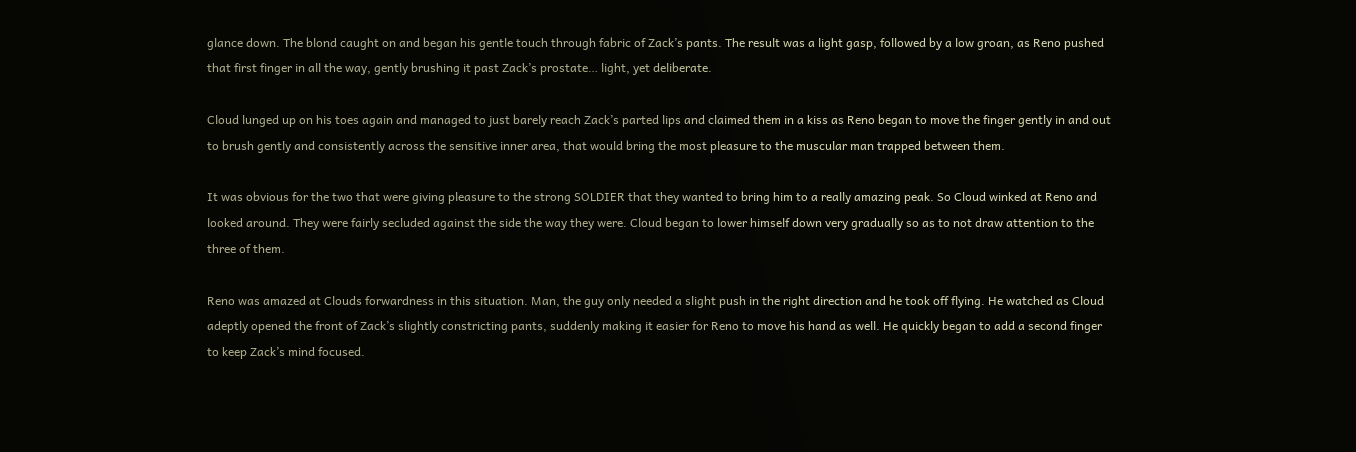glance down. The blond caught on and began his gentle touch through fabric of Zack’s pants. The result was a light gasp, followed by a low groan, as Reno pushed that first finger in all the way, gently brushing it past Zack’s prostate… light, yet deliberate.

Cloud lunged up on his toes again and managed to just barely reach Zack’s parted lips and claimed them in a kiss as Reno began to move the finger gently in and out to brush gently and consistently across the sensitive inner area, that would bring the most pleasure to the muscular man trapped between them.

It was obvious for the two that were giving pleasure to the strong SOLDIER that they wanted to bring him to a really amazing peak. So Cloud winked at Reno and looked around. They were fairly secluded against the side the way they were. Cloud began to lower himself down very gradually so as to not draw attention to the three of them.

Reno was amazed at Clouds forwardness in this situation. Man, the guy only needed a slight push in the right direction and he took off flying. He watched as Cloud adeptly opened the front of Zack’s slightly constricting pants, suddenly making it easier for Reno to move his hand as well. He quickly began to add a second finger to keep Zack’s mind focused.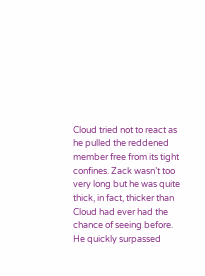Cloud tried not to react as he pulled the reddened member free from its tight confines. Zack wasn’t too very long but he was quite thick, in fact, thicker than Cloud had ever had the chance of seeing before. He quickly surpassed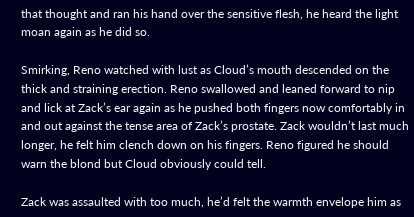that thought and ran his hand over the sensitive flesh, he heard the light moan again as he did so.

Smirking, Reno watched with lust as Cloud’s mouth descended on the thick and straining erection. Reno swallowed and leaned forward to nip and lick at Zack’s ear again as he pushed both fingers now comfortably in and out against the tense area of Zack’s prostate. Zack wouldn’t last much longer, he felt him clench down on his fingers. Reno figured he should warn the blond but Cloud obviously could tell.

Zack was assaulted with too much, he’d felt the warmth envelope him as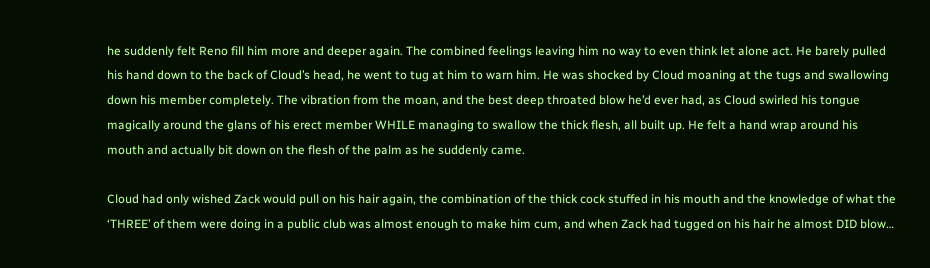he suddenly felt Reno fill him more and deeper again. The combined feelings leaving him no way to even think let alone act. He barely pulled his hand down to the back of Cloud’s head, he went to tug at him to warn him. He was shocked by Cloud moaning at the tugs and swallowing down his member completely. The vibration from the moan, and the best deep throated blow he’d ever had, as Cloud swirled his tongue magically around the glans of his erect member WHILE managing to swallow the thick flesh, all built up. He felt a hand wrap around his mouth and actually bit down on the flesh of the palm as he suddenly came.

Cloud had only wished Zack would pull on his hair again, the combination of the thick cock stuffed in his mouth and the knowledge of what the ‘THREE’ of them were doing in a public club was almost enough to make him cum, and when Zack had tugged on his hair he almost DID blow…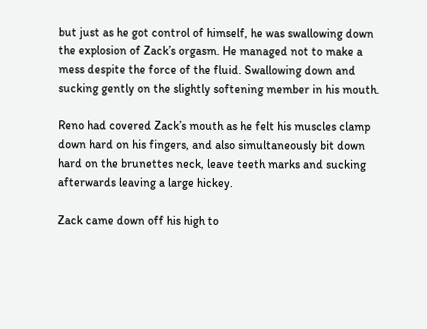but just as he got control of himself, he was swallowing down the explosion of Zack’s orgasm. He managed not to make a mess despite the force of the fluid. Swallowing down and sucking gently on the slightly softening member in his mouth.

Reno had covered Zack’s mouth as he felt his muscles clamp down hard on his fingers, and also simultaneously bit down hard on the brunettes neck, leave teeth marks and sucking afterwards leaving a large hickey.

Zack came down off his high to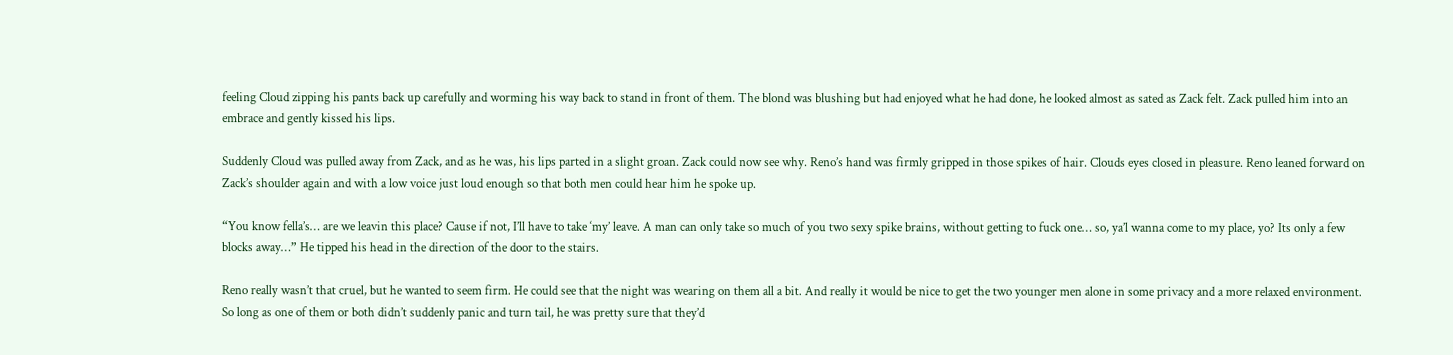feeling Cloud zipping his pants back up carefully and worming his way back to stand in front of them. The blond was blushing but had enjoyed what he had done, he looked almost as sated as Zack felt. Zack pulled him into an embrace and gently kissed his lips.

Suddenly Cloud was pulled away from Zack, and as he was, his lips parted in a slight groan. Zack could now see why. Reno’s hand was firmly gripped in those spikes of hair. Clouds eyes closed in pleasure. Reno leaned forward on Zack’s shoulder again and with a low voice just loud enough so that both men could hear him he spoke up.

“You know fella’s… are we leavin this place? Cause if not, I’ll have to take ‘my’ leave. A man can only take so much of you two sexy spike brains, without getting to fuck one… so, ya’l wanna come to my place, yo? Its only a few blocks away…” He tipped his head in the direction of the door to the stairs.

Reno really wasn’t that cruel, but he wanted to seem firm. He could see that the night was wearing on them all a bit. And really it would be nice to get the two younger men alone in some privacy and a more relaxed environment. So long as one of them or both didn’t suddenly panic and turn tail, he was pretty sure that they’d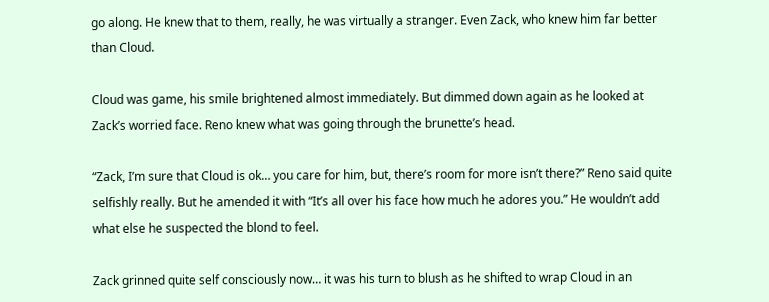go along. He knew that to them, really, he was virtually a stranger. Even Zack, who knew him far better than Cloud.

Cloud was game, his smile brightened almost immediately. But dimmed down again as he looked at Zack’s worried face. Reno knew what was going through the brunette’s head.

“Zack, I’m sure that Cloud is ok… you care for him, but, there’s room for more isn’t there?” Reno said quite selfishly really. But he amended it with “It’s all over his face how much he adores you.” He wouldn’t add what else he suspected the blond to feel.

Zack grinned quite self consciously now… it was his turn to blush as he shifted to wrap Cloud in an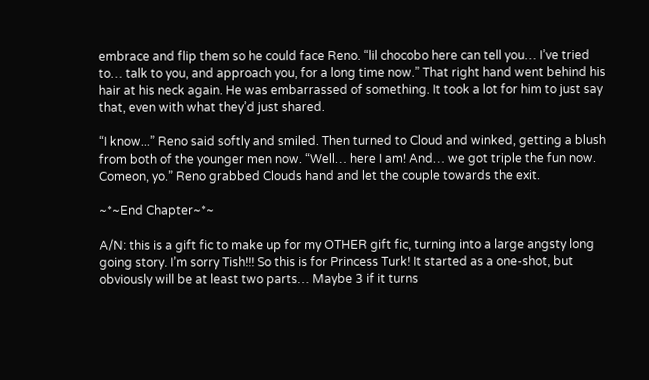embrace and flip them so he could face Reno. “lil chocobo here can tell you… I’ve tried to… talk to you, and approach you, for a long time now.” That right hand went behind his hair at his neck again. He was embarrassed of something. It took a lot for him to just say that, even with what they’d just shared.

“I know...” Reno said softly and smiled. Then turned to Cloud and winked, getting a blush from both of the younger men now. “Well… here I am! And… we got triple the fun now. Comeon, yo.” Reno grabbed Clouds hand and let the couple towards the exit.

~*~End Chapter~*~

A/N: this is a gift fic to make up for my OTHER gift fic, turning into a large angsty long going story. I’m sorry Tish!!! So this is for Princess Turk! It started as a one-shot, but obviously will be at least two parts… Maybe 3 if it turns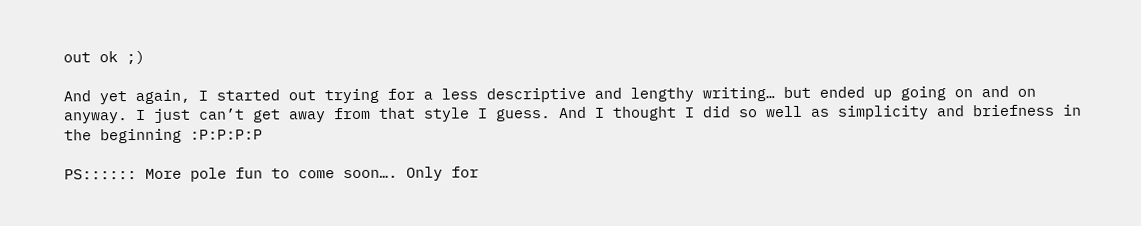out ok ;)

And yet again, I started out trying for a less descriptive and lengthy writing… but ended up going on and on anyway. I just can’t get away from that style I guess. And I thought I did so well as simplicity and briefness in the beginning :P:P:P:P

PS:::::: More pole fun to come soon…. Only for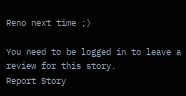Reno next time ;)

You need to be logged in to leave a review for this story.
Report Story